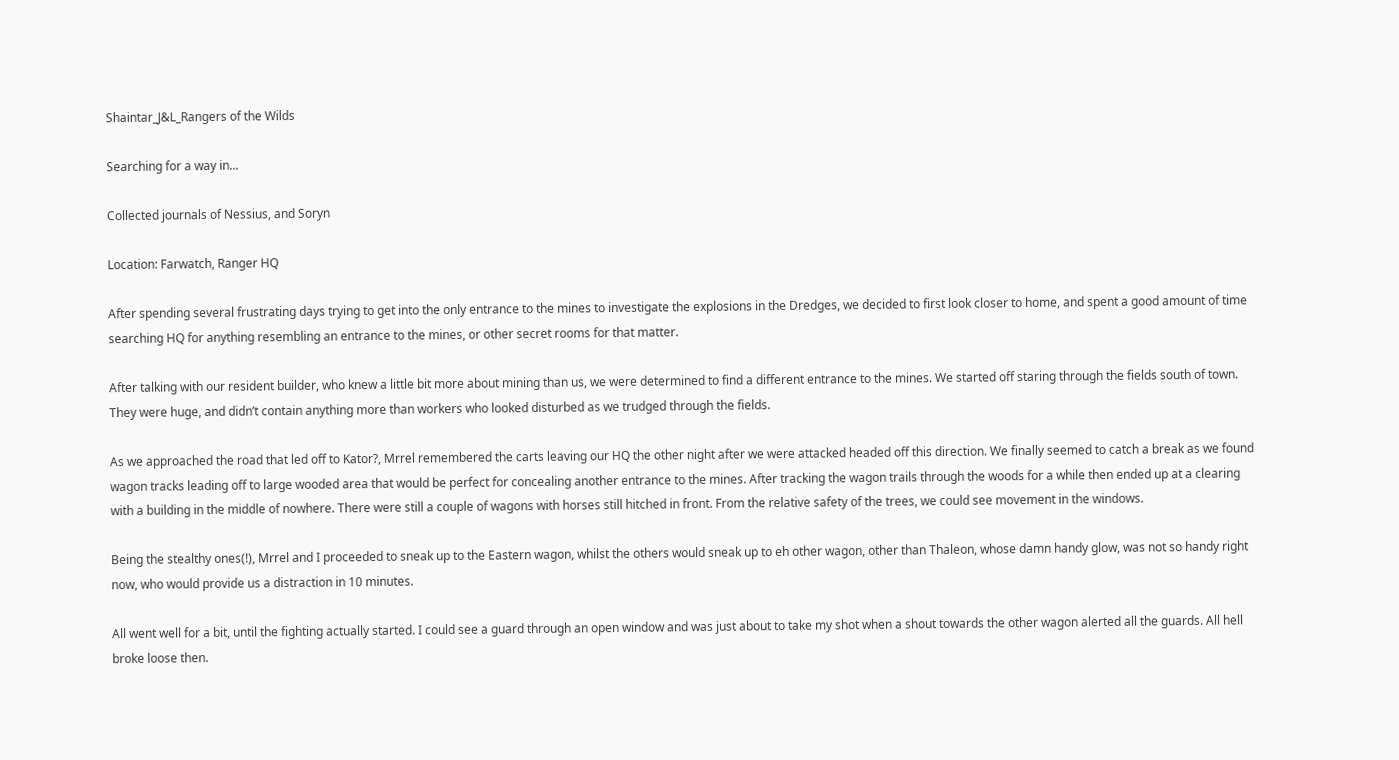Shaintar_J&L_Rangers of the Wilds

Searching for a way in...

Collected journals of Nessius, and Soryn

Location: Farwatch, Ranger HQ

After spending several frustrating days trying to get into the only entrance to the mines to investigate the explosions in the Dredges, we decided to first look closer to home, and spent a good amount of time searching HQ for anything resembling an entrance to the mines, or other secret rooms for that matter.

After talking with our resident builder, who knew a little bit more about mining than us, we were determined to find a different entrance to the mines. We started off staring through the fields south of town. They were huge, and didn’t contain anything more than workers who looked disturbed as we trudged through the fields.

As we approached the road that led off to Kator?, Mrrel remembered the carts leaving our HQ the other night after we were attacked headed off this direction. We finally seemed to catch a break as we found wagon tracks leading off to large wooded area that would be perfect for concealing another entrance to the mines. After tracking the wagon trails through the woods for a while then ended up at a clearing with a building in the middle of nowhere. There were still a couple of wagons with horses still hitched in front. From the relative safety of the trees, we could see movement in the windows.

Being the stealthy ones(!), Mrrel and I proceeded to sneak up to the Eastern wagon, whilst the others would sneak up to eh other wagon, other than Thaleon, whose damn handy glow, was not so handy right now, who would provide us a distraction in 10 minutes.

All went well for a bit, until the fighting actually started. I could see a guard through an open window and was just about to take my shot when a shout towards the other wagon alerted all the guards. All hell broke loose then.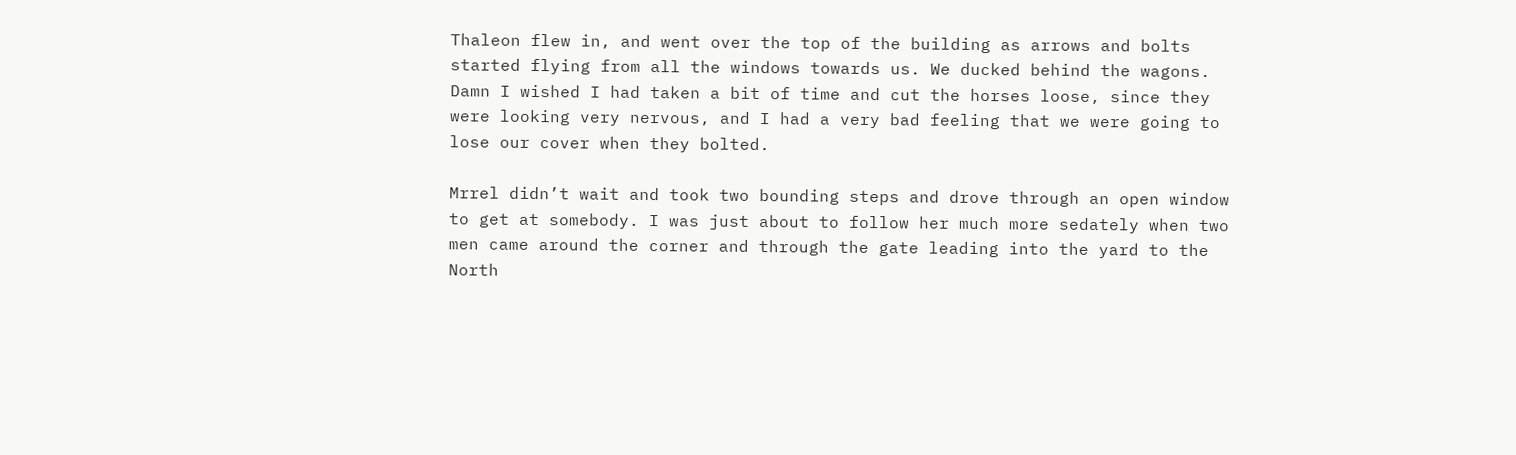Thaleon flew in, and went over the top of the building as arrows and bolts started flying from all the windows towards us. We ducked behind the wagons. Damn I wished I had taken a bit of time and cut the horses loose, since they were looking very nervous, and I had a very bad feeling that we were going to lose our cover when they bolted.

Mrrel didn’t wait and took two bounding steps and drove through an open window to get at somebody. I was just about to follow her much more sedately when two men came around the corner and through the gate leading into the yard to the North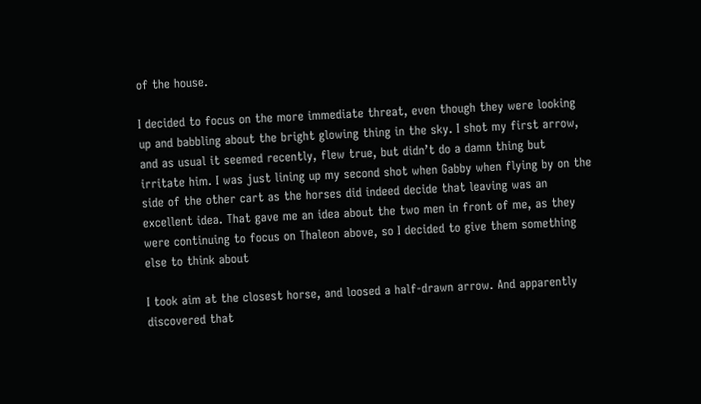of the house.

I decided to focus on the more immediate threat, even though they were looking up and babbling about the bright glowing thing in the sky. I shot my first arrow, and as usual it seemed recently, flew true, but didn’t do a damn thing but irritate him. I was just lining up my second shot when Gabby when flying by on the side of the other cart as the horses did indeed decide that leaving was an excellent idea. That gave me an idea about the two men in front of me, as they were continuing to focus on Thaleon above, so I decided to give them something else to think about

I took aim at the closest horse, and loosed a half-drawn arrow. And apparently discovered that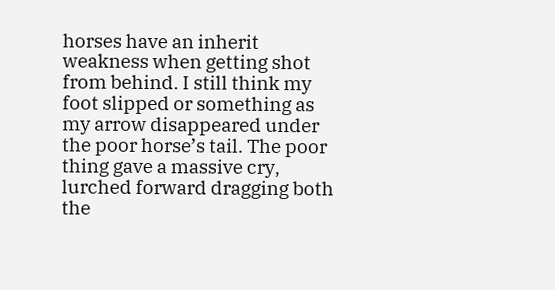horses have an inherit weakness when getting shot from behind. I still think my foot slipped or something as my arrow disappeared under the poor horse’s tail. The poor thing gave a massive cry, lurched forward dragging both the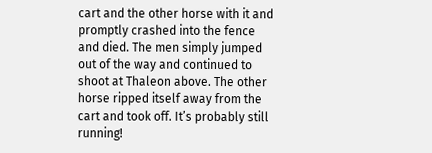cart and the other horse with it and promptly crashed into the fence and died. The men simply jumped out of the way and continued to shoot at Thaleon above. The other horse ripped itself away from the cart and took off. It’s probably still running!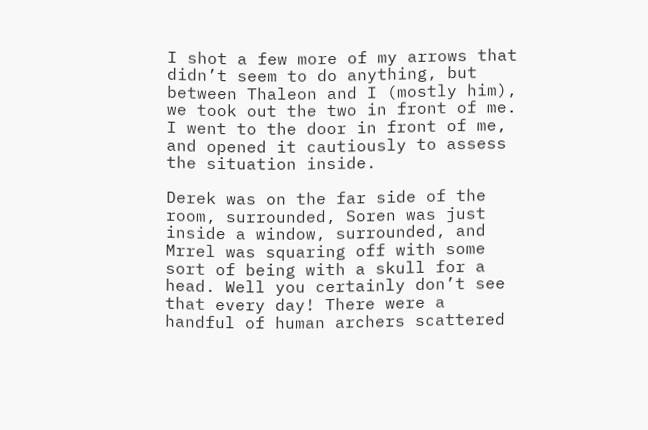I shot a few more of my arrows that didn’t seem to do anything, but between Thaleon and I (mostly him), we took out the two in front of me. I went to the door in front of me, and opened it cautiously to assess the situation inside.

Derek was on the far side of the room, surrounded, Soren was just inside a window, surrounded, and Mrrel was squaring off with some sort of being with a skull for a head. Well you certainly don’t see that every day! There were a handful of human archers scattered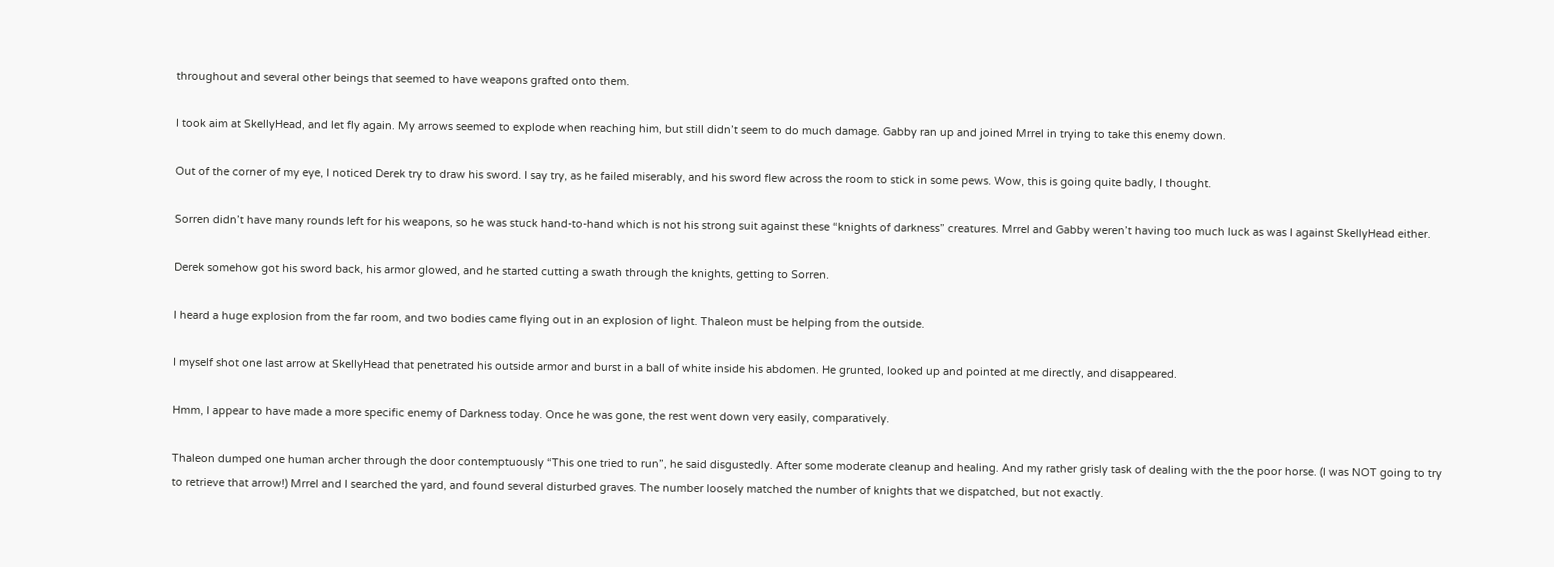throughout and several other beings that seemed to have weapons grafted onto them.

I took aim at SkellyHead, and let fly again. My arrows seemed to explode when reaching him, but still didn’t seem to do much damage. Gabby ran up and joined Mrrel in trying to take this enemy down.

Out of the corner of my eye, I noticed Derek try to draw his sword. I say try, as he failed miserably, and his sword flew across the room to stick in some pews. Wow, this is going quite badly, I thought.

Sorren didn’t have many rounds left for his weapons, so he was stuck hand-to-hand which is not his strong suit against these “knights of darkness” creatures. Mrrel and Gabby weren’t having too much luck as was I against SkellyHead either.

Derek somehow got his sword back, his armor glowed, and he started cutting a swath through the knights, getting to Sorren.

I heard a huge explosion from the far room, and two bodies came flying out in an explosion of light. Thaleon must be helping from the outside.

I myself shot one last arrow at SkellyHead that penetrated his outside armor and burst in a ball of white inside his abdomen. He grunted, looked up and pointed at me directly, and disappeared.

Hmm, I appear to have made a more specific enemy of Darkness today. Once he was gone, the rest went down very easily, comparatively.

Thaleon dumped one human archer through the door contemptuously “This one tried to run”, he said disgustedly. After some moderate cleanup and healing. And my rather grisly task of dealing with the the poor horse. (I was NOT going to try to retrieve that arrow!) Mrrel and I searched the yard, and found several disturbed graves. The number loosely matched the number of knights that we dispatched, but not exactly.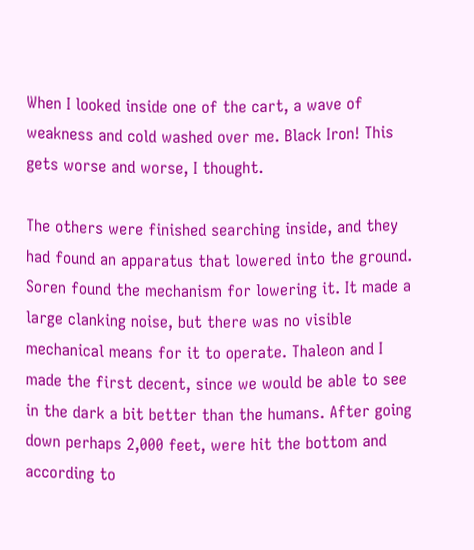When I looked inside one of the cart, a wave of weakness and cold washed over me. Black Iron! This gets worse and worse, I thought.

The others were finished searching inside, and they had found an apparatus that lowered into the ground. Soren found the mechanism for lowering it. It made a large clanking noise, but there was no visible mechanical means for it to operate. Thaleon and I made the first decent, since we would be able to see in the dark a bit better than the humans. After going down perhaps 2,000 feet, were hit the bottom and according to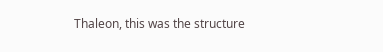Thaleon, this was the structure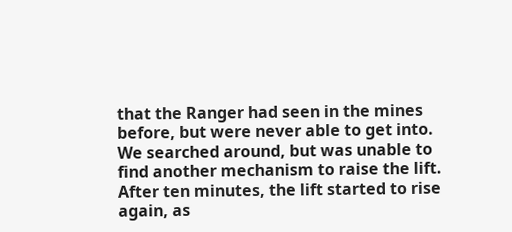that the Ranger had seen in the mines before, but were never able to get into. We searched around, but was unable to find another mechanism to raise the lift. After ten minutes, the lift started to rise again, as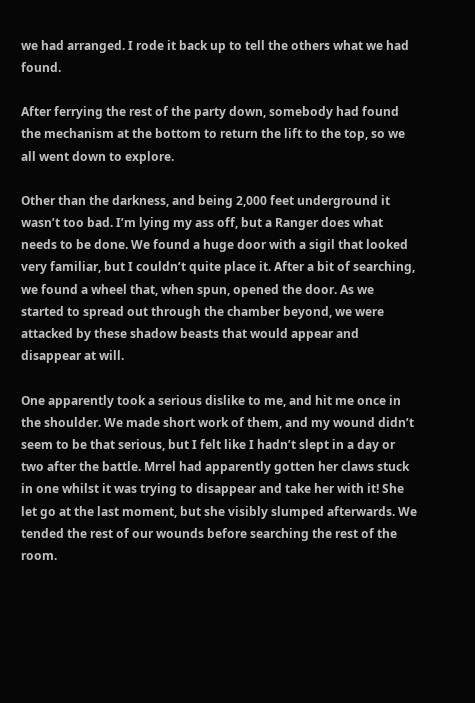we had arranged. I rode it back up to tell the others what we had found.

After ferrying the rest of the party down, somebody had found the mechanism at the bottom to return the lift to the top, so we all went down to explore.

Other than the darkness, and being 2,000 feet underground it wasn’t too bad. I’m lying my ass off, but a Ranger does what needs to be done. We found a huge door with a sigil that looked very familiar, but I couldn’t quite place it. After a bit of searching, we found a wheel that, when spun, opened the door. As we started to spread out through the chamber beyond, we were attacked by these shadow beasts that would appear and disappear at will.

One apparently took a serious dislike to me, and hit me once in the shoulder. We made short work of them, and my wound didn’t seem to be that serious, but I felt like I hadn’t slept in a day or two after the battle. Mrrel had apparently gotten her claws stuck in one whilst it was trying to disappear and take her with it! She let go at the last moment, but she visibly slumped afterwards. We tended the rest of our wounds before searching the rest of the room.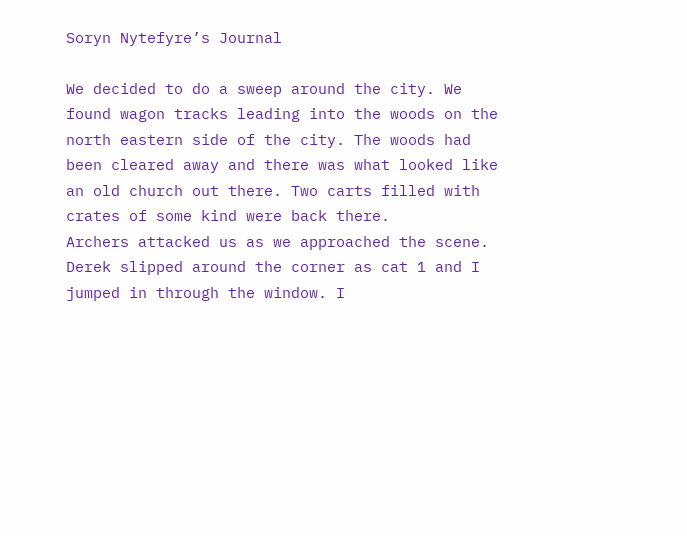Soryn Nytefyre’s Journal

We decided to do a sweep around the city. We found wagon tracks leading into the woods on the north eastern side of the city. The woods had been cleared away and there was what looked like an old church out there. Two carts filled with crates of some kind were back there.
Archers attacked us as we approached the scene. Derek slipped around the corner as cat 1 and I jumped in through the window. I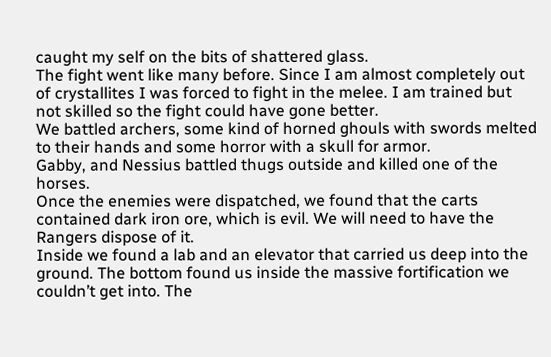caught my self on the bits of shattered glass.
The fight went like many before. Since I am almost completely out of crystallites I was forced to fight in the melee. I am trained but not skilled so the fight could have gone better.
We battled archers, some kind of horned ghouls with swords melted to their hands and some horror with a skull for armor.
Gabby, and Nessius battled thugs outside and killed one of the horses.
Once the enemies were dispatched, we found that the carts contained dark iron ore, which is evil. We will need to have the Rangers dispose of it.
Inside we found a lab and an elevator that carried us deep into the ground. The bottom found us inside the massive fortification we couldn’t get into. The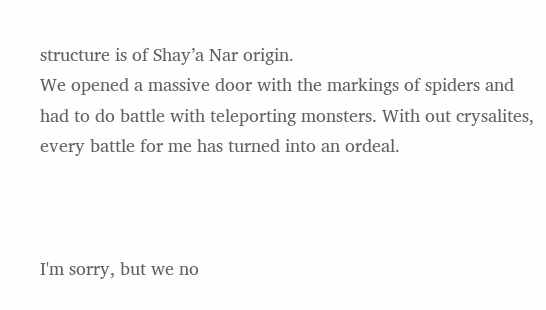structure is of Shay’a Nar origin.
We opened a massive door with the markings of spiders and had to do battle with teleporting monsters. With out crysalites, every battle for me has turned into an ordeal.



I'm sorry, but we no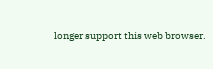longer support this web browser.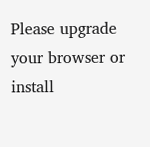Please upgrade your browser or install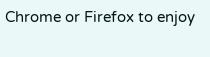Chrome or Firefox to enjoy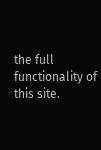the full functionality of this site.